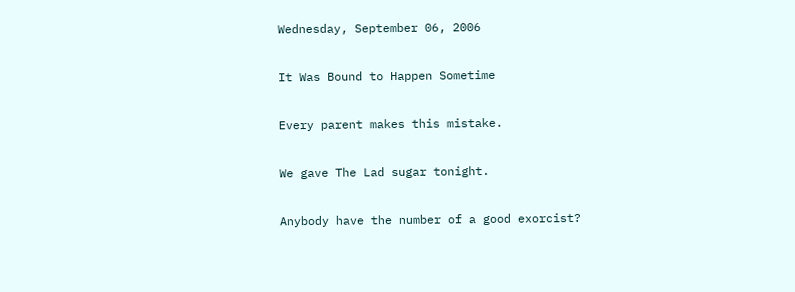Wednesday, September 06, 2006

It Was Bound to Happen Sometime

Every parent makes this mistake.

We gave The Lad sugar tonight.

Anybody have the number of a good exorcist?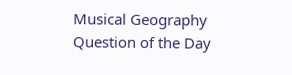Musical Geography Question of the Day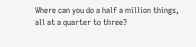Where can you do a half a million things, all at a quarter to three?